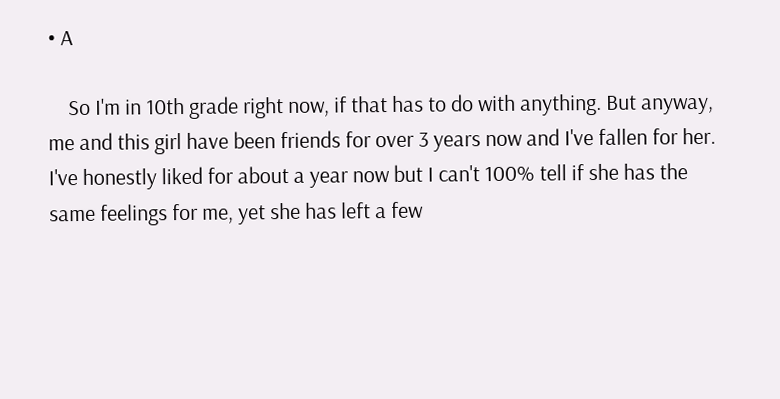• A

    So I'm in 10th grade right now, if that has to do with anything. But anyway, me and this girl have been friends for over 3 years now and I've fallen for her. I've honestly liked for about a year now but I can't 100% tell if she has the same feelings for me, yet she has left a few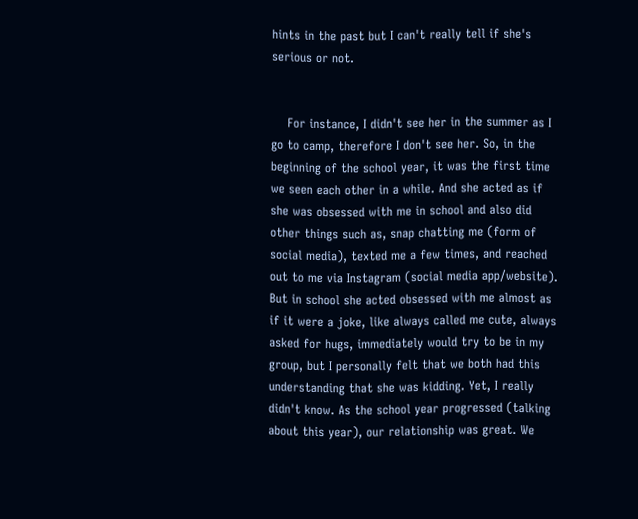hints in the past but I can't really tell if she's serious or not.


    For instance, I didn't see her in the summer as I go to camp, therefore I don't see her. So, in the beginning of the school year, it was the first time we seen each other in a while. And she acted as if she was obsessed with me in school and also did other things such as, snap chatting me (form of social media), texted me a few times, and reached out to me via Instagram (social media app/website). But in school she acted obsessed with me almost as if it were a joke, like always called me cute, always asked for hugs, immediately would try to be in my group, but I personally felt that we both had this understanding that she was kidding. Yet, I really didn't know. As the school year progressed (talking about this year), our relationship was great. We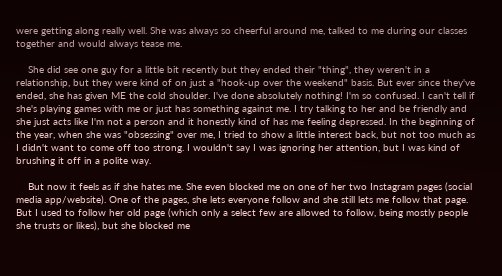were getting along really well. She was always so cheerful around me, talked to me during our classes together and would always tease me.

    She did see one guy for a little bit recently but they ended their "thing", they weren't in a relationship, but they were kind of on just a "hook-up over the weekend" basis. But ever since they've ended, she has given ME the cold shoulder. I've done absolutely nothing! I'm so confused. I can't tell if she's playing games with me or just has something against me. I try talking to her and be friendly and she just acts like I'm not a person and it honestly kind of has me feeling depressed. In the beginning of the year, when she was "obsessing" over me, I tried to show a little interest back, but not too much as I didn't want to come off too strong. I wouldn't say I was ignoring her attention, but I was kind of brushing it off in a polite way.

    But now it feels as if she hates me. She even blocked me on one of her two Instagram pages (social media app/website). One of the pages, she lets everyone follow and she still lets me follow that page. But I used to follow her old page (which only a select few are allowed to follow, being mostly people she trusts or likes), but she blocked me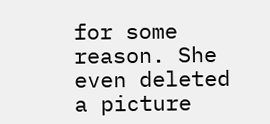for some reason. She even deleted a picture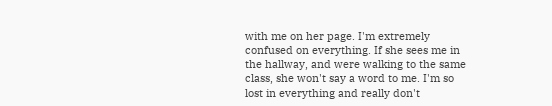with me on her page. I'm extremely confused on everything. If she sees me in the hallway, and were walking to the same class, she won't say a word to me. I'm so lost in everything and really don't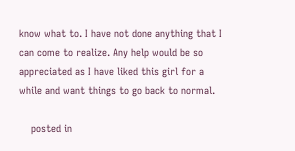know what to. I have not done anything that I can come to realize. Any help would be so appreciated as I have liked this girl for a while and want things to go back to normal.

    posted in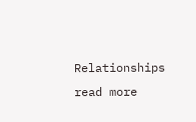Relationships read more